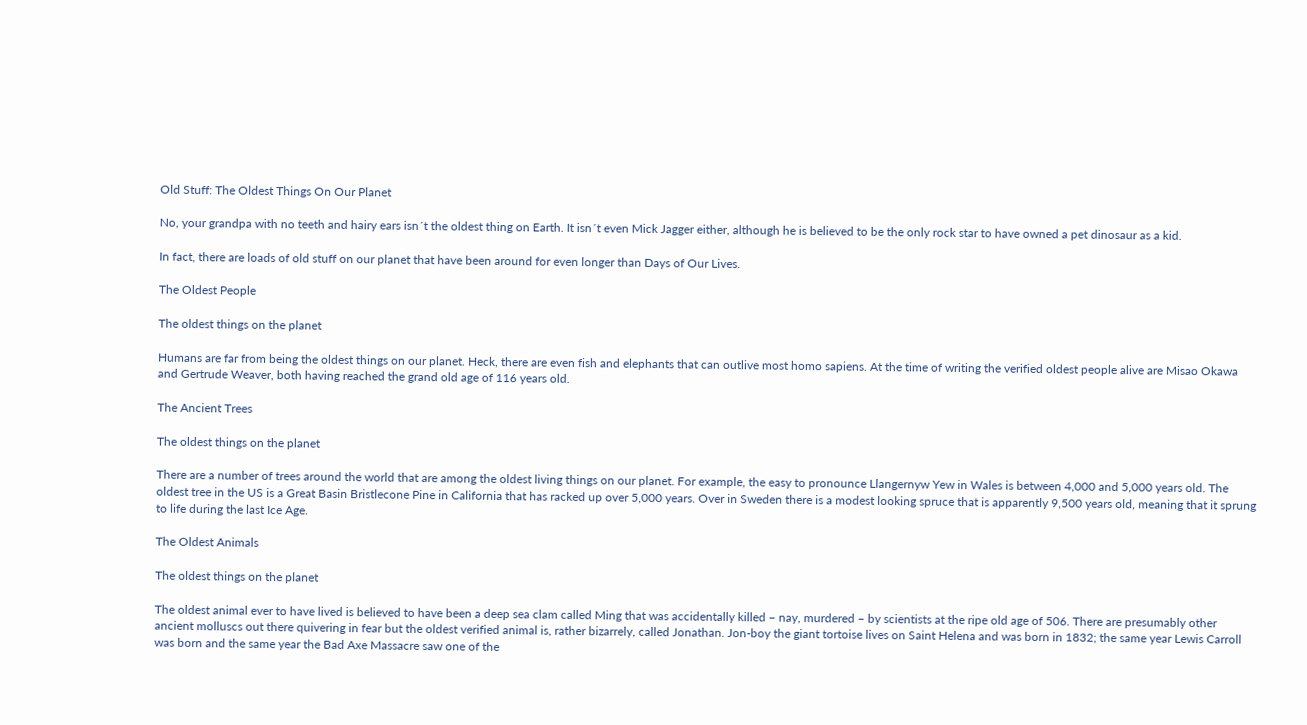Old Stuff: The Oldest Things On Our Planet

No, your grandpa with no teeth and hairy ears isn´t the oldest thing on Earth. It isn´t even Mick Jagger either, although he is believed to be the only rock star to have owned a pet dinosaur as a kid.

In fact, there are loads of old stuff on our planet that have been around for even longer than Days of Our Lives.

The Oldest People

The oldest things on the planet

Humans are far from being the oldest things on our planet. Heck, there are even fish and elephants that can outlive most homo sapiens. At the time of writing the verified oldest people alive are Misao Okawa and Gertrude Weaver, both having reached the grand old age of 116 years old.

The Ancient Trees

The oldest things on the planet

There are a number of trees around the world that are among the oldest living things on our planet. For example, the easy to pronounce Llangernyw Yew in Wales is between 4,000 and 5,000 years old. The oldest tree in the US is a Great Basin Bristlecone Pine in California that has racked up over 5,000 years. Over in Sweden there is a modest looking spruce that is apparently 9,500 years old, meaning that it sprung to life during the last Ice Age.

The Oldest Animals

The oldest things on the planet

The oldest animal ever to have lived is believed to have been a deep sea clam called Ming that was accidentally killed – nay, murdered – by scientists at the ripe old age of 506. There are presumably other ancient molluscs out there quivering in fear but the oldest verified animal is, rather bizarrely, called Jonathan. Jon-boy the giant tortoise lives on Saint Helena and was born in 1832; the same year Lewis Carroll was born and the same year the Bad Axe Massacre saw one of the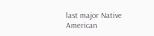last major Native American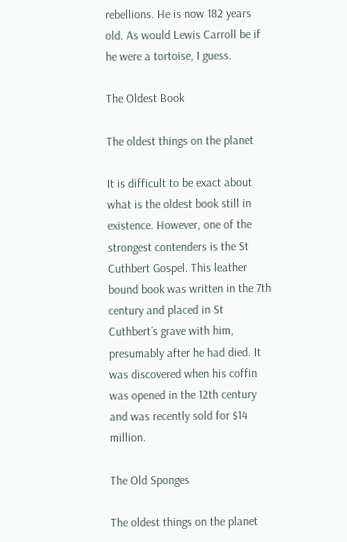rebellions. He is now 182 years old. As would Lewis Carroll be if he were a tortoise, I guess.

The Oldest Book

The oldest things on the planet

It is difficult to be exact about what is the oldest book still in existence. However, one of the strongest contenders is the St Cuthbert Gospel. This leather bound book was written in the 7th century and placed in St Cuthbert´s grave with him, presumably after he had died. It was discovered when his coffin was opened in the 12th century and was recently sold for $14 million.

The Old Sponges

The oldest things on the planet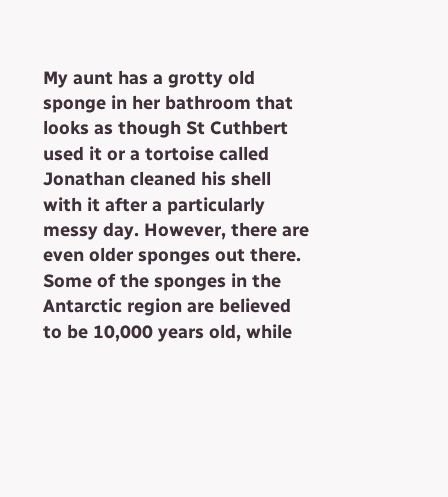My aunt has a grotty old sponge in her bathroom that looks as though St Cuthbert used it or a tortoise called Jonathan cleaned his shell with it after a particularly messy day. However, there are even older sponges out there. Some of the sponges in the Antarctic region are believed to be 10,000 years old, while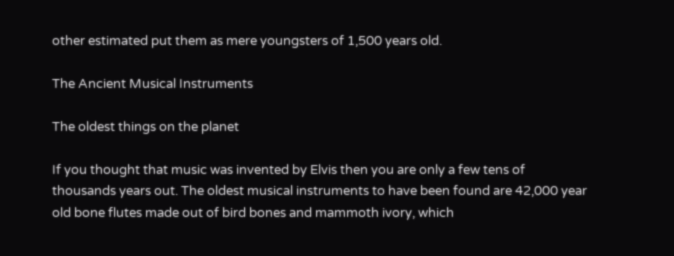other estimated put them as mere youngsters of 1,500 years old.

The Ancient Musical Instruments

The oldest things on the planet

If you thought that music was invented by Elvis then you are only a few tens of thousands years out. The oldest musical instruments to have been found are 42,000 year old bone flutes made out of bird bones and mammoth ivory, which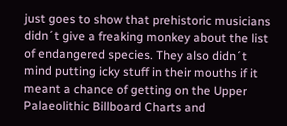just goes to show that prehistoric musicians didn´t give a freaking monkey about the list of endangered species. They also didn´t mind putting icky stuff in their mouths if it meant a chance of getting on the Upper Palaeolithic Billboard Charts and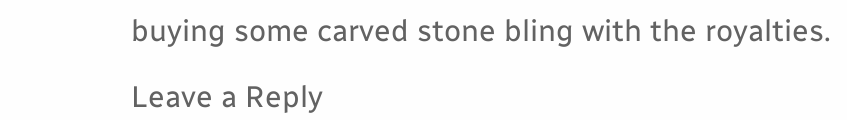buying some carved stone bling with the royalties.

Leave a Reply